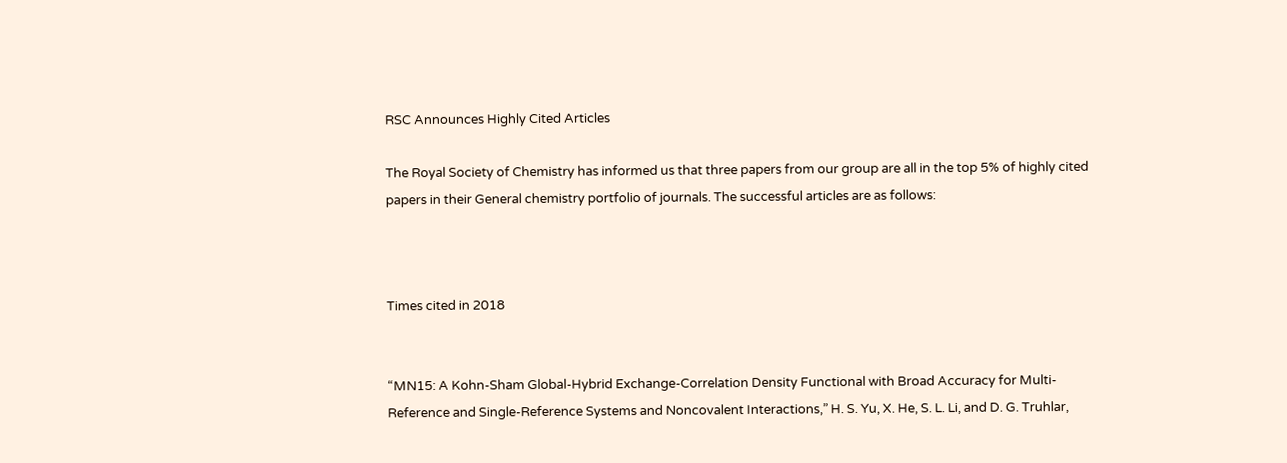RSC Announces Highly Cited Articles

The Royal Society of Chemistry has informed us that three papers from our group are all in the top 5% of highly cited papers in their General chemistry portfolio of journals. The successful articles are as follows:



Times cited in 2018


“MN15: A Kohn-Sham Global-Hybrid Exchange-Correlation Density Functional with Broad Accuracy for Multi-Reference and Single-Reference Systems and Noncovalent Interactions,” H. S. Yu, X. He, S. L. Li, and D. G. Truhlar,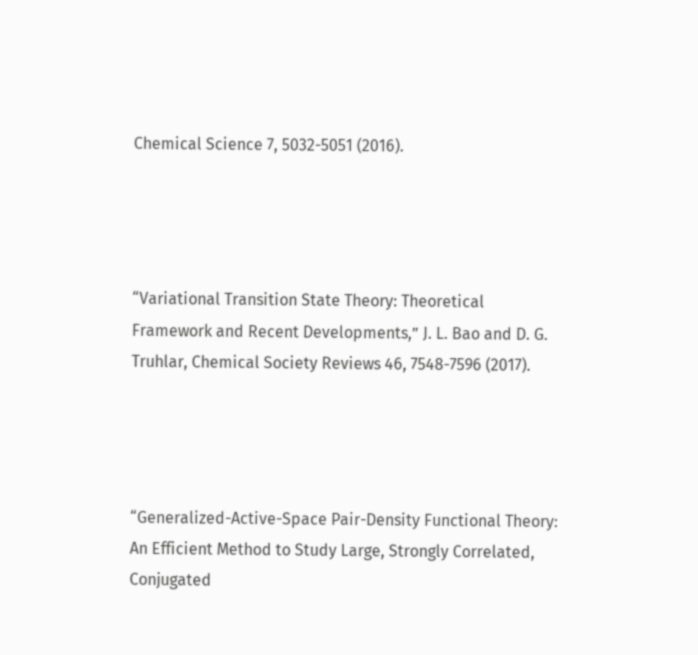Chemical Science 7, 5032-5051 (2016).




“Variational Transition State Theory: Theoretical Framework and Recent Developments,” J. L. Bao and D. G. Truhlar, Chemical Society Reviews 46, 7548-7596 (2017).




“Generalized-Active-Space Pair-Density Functional Theory: An Efficient Method to Study Large, Strongly Correlated, Conjugated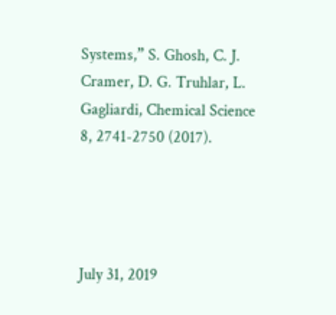Systems,” S. Ghosh, C. J. Cramer, D. G. Truhlar, L. Gagliardi, Chemical Science 8, 2741-2750 (2017).




July 31, 2019